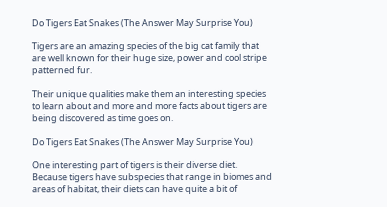Do Tigers Eat Snakes (The Answer May Surprise You)

Tigers are an amazing species of the big cat family that are well known for their huge size, power and cool stripe patterned fur.

Their unique qualities make them an interesting species to learn about and more and more facts about tigers are being discovered as time goes on.

Do Tigers Eat Snakes (The Answer May Surprise You)

One interesting part of tigers is their diverse diet. Because tigers have subspecies that range in biomes and areas of habitat, their diets can have quite a bit of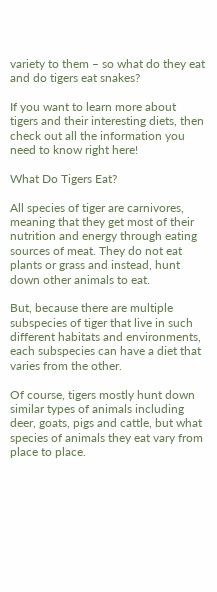variety to them – so what do they eat and do tigers eat snakes?

If you want to learn more about tigers and their interesting diets, then check out all the information you need to know right here!

What Do Tigers Eat?

All species of tiger are carnivores, meaning that they get most of their nutrition and energy through eating sources of meat. They do not eat plants or grass and instead, hunt down other animals to eat.

But, because there are multiple subspecies of tiger that live in such different habitats and environments, each subspecies can have a diet that varies from the other.

Of course, tigers mostly hunt down similar types of animals including deer, goats, pigs and cattle, but what species of animals they eat vary from place to place.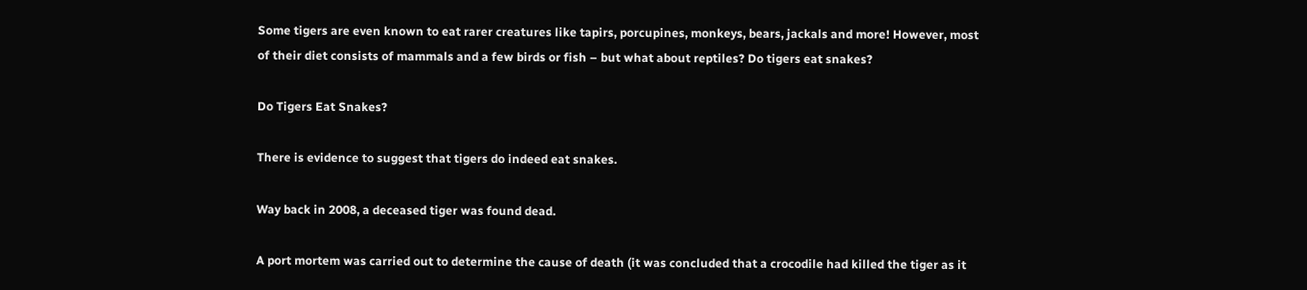Some tigers are even known to eat rarer creatures like tapirs, porcupines, monkeys, bears, jackals and more! However, most of their diet consists of mammals and a few birds or fish – but what about reptiles? Do tigers eat snakes?

Do Tigers Eat Snakes?

There is evidence to suggest that tigers do indeed eat snakes.

Way back in 2008, a deceased tiger was found dead.

A port mortem was carried out to determine the cause of death (it was concluded that a crocodile had killed the tiger as it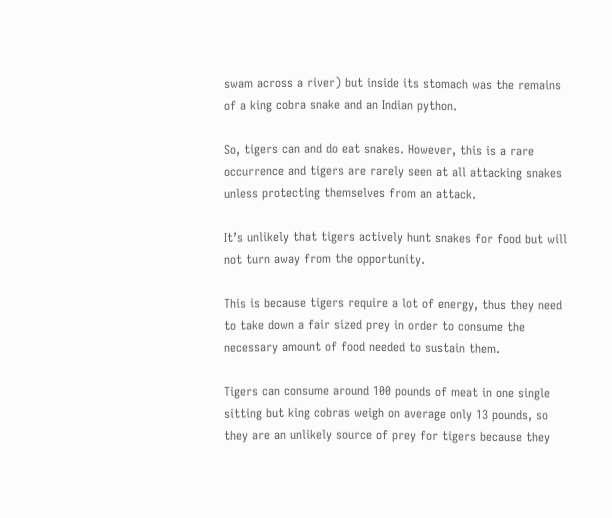swam across a river) but inside its stomach was the remains of a king cobra snake and an Indian python.

So, tigers can and do eat snakes. However, this is a rare occurrence and tigers are rarely seen at all attacking snakes unless protecting themselves from an attack.

It’s unlikely that tigers actively hunt snakes for food but will not turn away from the opportunity.

This is because tigers require a lot of energy, thus they need to take down a fair sized prey in order to consume the necessary amount of food needed to sustain them.

Tigers can consume around 100 pounds of meat in one single sitting but king cobras weigh on average only 13 pounds, so they are an unlikely source of prey for tigers because they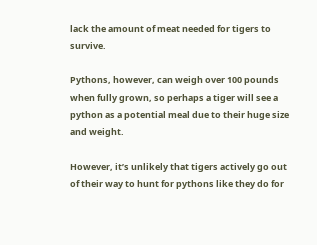lack the amount of meat needed for tigers to survive.

Pythons, however, can weigh over 100 pounds when fully grown, so perhaps a tiger will see a python as a potential meal due to their huge size and weight.

However, it’s unlikely that tigers actively go out of their way to hunt for pythons like they do for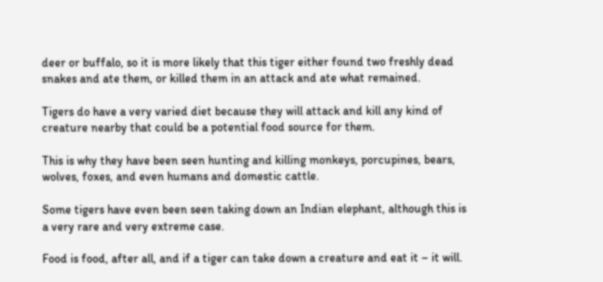deer or buffalo, so it is more likely that this tiger either found two freshly dead snakes and ate them, or killed them in an attack and ate what remained.

Tigers do have a very varied diet because they will attack and kill any kind of creature nearby that could be a potential food source for them.

This is why they have been seen hunting and killing monkeys, porcupines, bears, wolves, foxes, and even humans and domestic cattle.

Some tigers have even been seen taking down an Indian elephant, although this is a very rare and very extreme case.

Food is food, after all, and if a tiger can take down a creature and eat it – it will.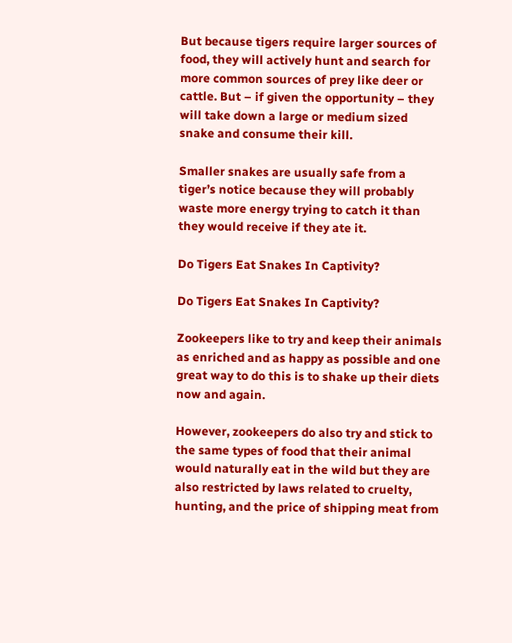But because tigers require larger sources of food, they will actively hunt and search for more common sources of prey like deer or cattle. But – if given the opportunity – they will take down a large or medium sized snake and consume their kill.

Smaller snakes are usually safe from a tiger’s notice because they will probably waste more energy trying to catch it than they would receive if they ate it.

Do Tigers Eat Snakes In Captivity?

Do Tigers Eat Snakes In Captivity?

Zookeepers like to try and keep their animals as enriched and as happy as possible and one great way to do this is to shake up their diets now and again.

However, zookeepers do also try and stick to the same types of food that their animal would naturally eat in the wild but they are also restricted by laws related to cruelty, hunting, and the price of shipping meat from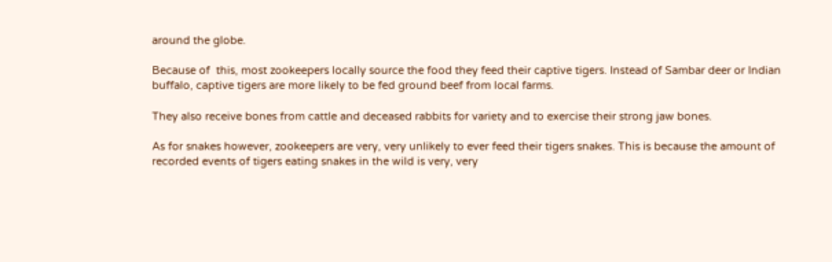around the globe.

Because of  this, most zookeepers locally source the food they feed their captive tigers. Instead of Sambar deer or Indian buffalo, captive tigers are more likely to be fed ground beef from local farms.

They also receive bones from cattle and deceased rabbits for variety and to exercise their strong jaw bones.

As for snakes however, zookeepers are very, very unlikely to ever feed their tigers snakes. This is because the amount of recorded events of tigers eating snakes in the wild is very, very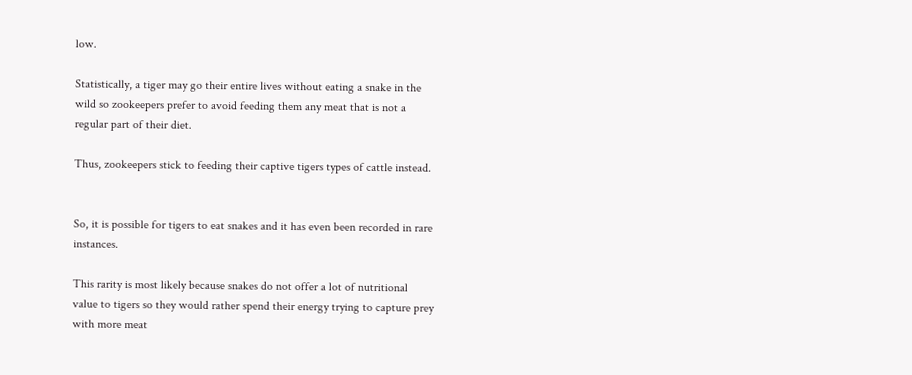low.

Statistically, a tiger may go their entire lives without eating a snake in the wild so zookeepers prefer to avoid feeding them any meat that is not a regular part of their diet.

Thus, zookeepers stick to feeding their captive tigers types of cattle instead.


So, it is possible for tigers to eat snakes and it has even been recorded in rare instances.

This rarity is most likely because snakes do not offer a lot of nutritional value to tigers so they would rather spend their energy trying to capture prey with more meat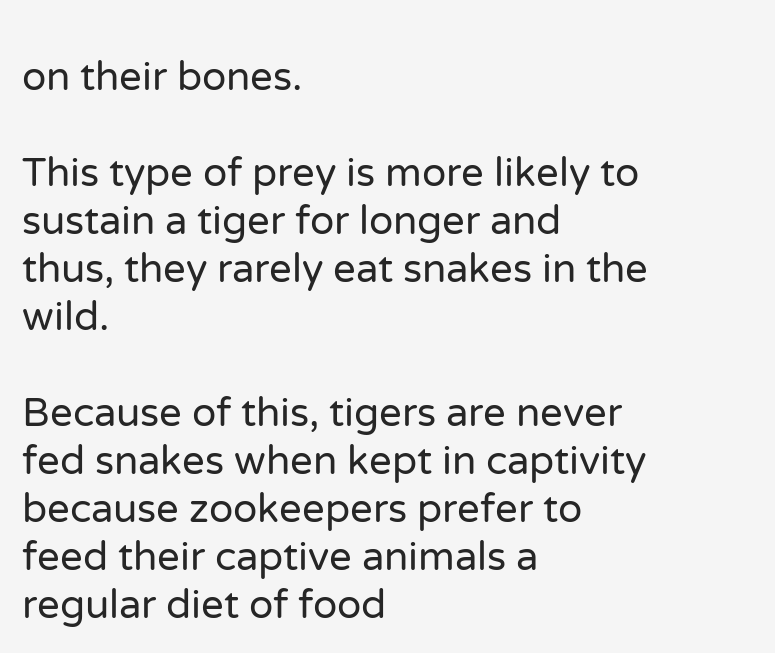on their bones.

This type of prey is more likely to sustain a tiger for longer and thus, they rarely eat snakes in the wild.

Because of this, tigers are never fed snakes when kept in captivity because zookeepers prefer to feed their captive animals a regular diet of food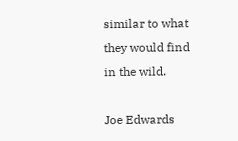similar to what they would find in the wild.

Joe Edwards